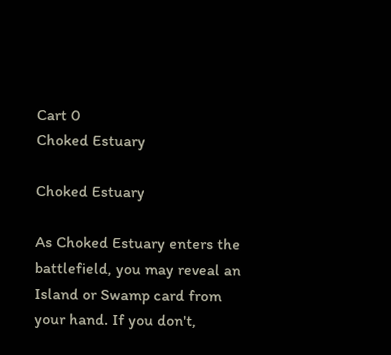Cart 0
Choked Estuary

Choked Estuary

As Choked Estuary enters the battlefield, you may reveal an Island or Swamp card from your hand. If you don't,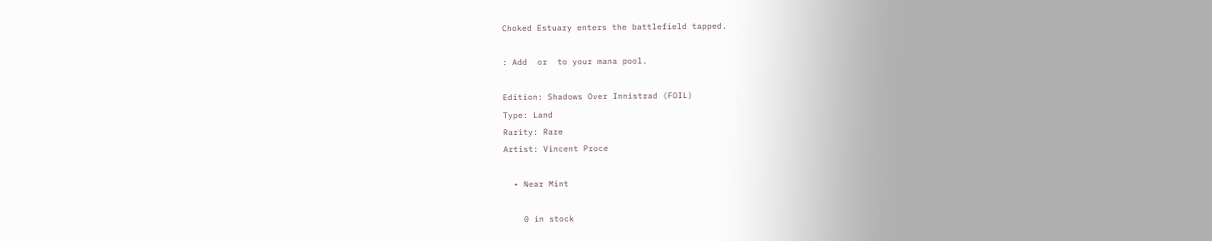Choked Estuary enters the battlefield tapped.

: Add  or  to your mana pool.

Edition: Shadows Over Innistrad (FOIL)
Type: Land
Rarity: Rare
Artist: Vincent Proce

  • Near Mint

    0 in stock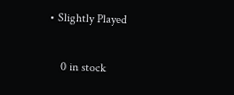• Slightly Played

    0 in stock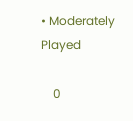• Moderately Played

    0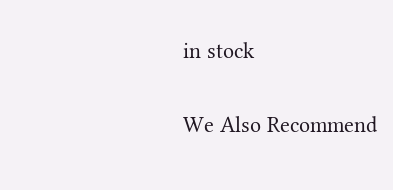in stock

We Also Recommend